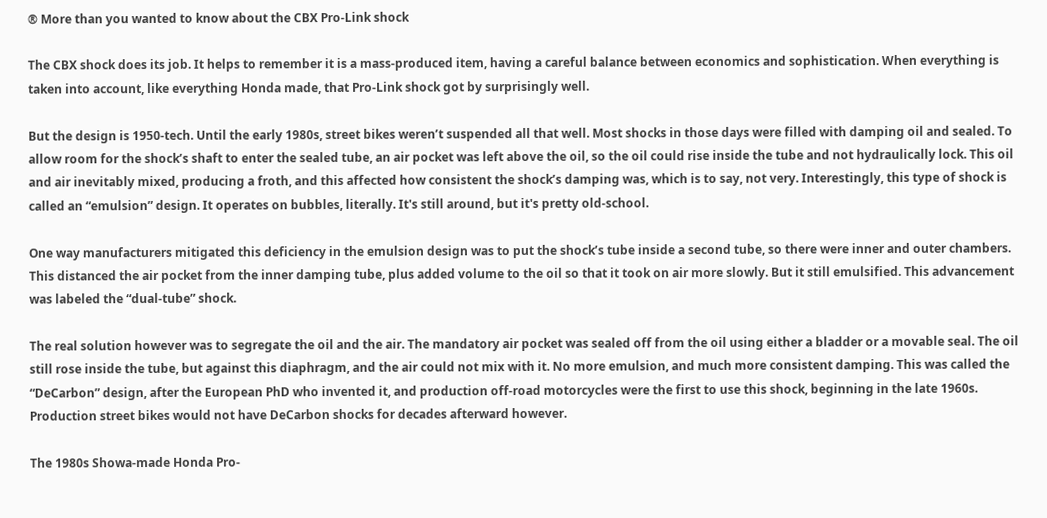® More than you wanted to know about the CBX Pro-Link shock

The CBX shock does its job. It helps to remember it is a mass-produced item, having a careful balance between economics and sophistication. When everything is taken into account, like everything Honda made, that Pro-Link shock got by surprisingly well.

But the design is 1950-tech. Until the early 1980s, street bikes weren’t suspended all that well. Most shocks in those days were filled with damping oil and sealed. To allow room for the shock’s shaft to enter the sealed tube, an air pocket was left above the oil, so the oil could rise inside the tube and not hydraulically lock. This oil and air inevitably mixed, producing a froth, and this affected how consistent the shock’s damping was, which is to say, not very. Interestingly, this type of shock is called an “emulsion” design. It operates on bubbles, literally. It's still around, but it's pretty old-school.

One way manufacturers mitigated this deficiency in the emulsion design was to put the shock’s tube inside a second tube, so there were inner and outer chambers. This distanced the air pocket from the inner damping tube, plus added volume to the oil so that it took on air more slowly. But it still emulsified. This advancement was labeled the “dual-tube” shock.

The real solution however was to segregate the oil and the air. The mandatory air pocket was sealed off from the oil using either a bladder or a movable seal. The oil still rose inside the tube, but against this diaphragm, and the air could not mix with it. No more emulsion, and much more consistent damping. This was called the “DeCarbon” design, after the European PhD who invented it, and production off-road motorcycles were the first to use this shock, beginning in the late 1960s. Production street bikes would not have DeCarbon shocks for decades afterward however.

The 1980s Showa-made Honda Pro-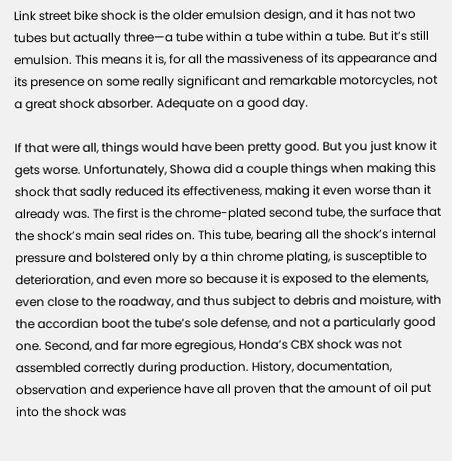Link street bike shock is the older emulsion design, and it has not two tubes but actually three—a tube within a tube within a tube. But it’s still emulsion. This means it is, for all the massiveness of its appearance and its presence on some really significant and remarkable motorcycles, not a great shock absorber. Adequate on a good day.

If that were all, things would have been pretty good. But you just know it gets worse. Unfortunately, Showa did a couple things when making this shock that sadly reduced its effectiveness, making it even worse than it already was. The first is the chrome-plated second tube, the surface that the shock’s main seal rides on. This tube, bearing all the shock’s internal pressure and bolstered only by a thin chrome plating, is susceptible to deterioration, and even more so because it is exposed to the elements, even close to the roadway, and thus subject to debris and moisture, with the accordian boot the tube’s sole defense, and not a particularly good one. Second, and far more egregious, Honda’s CBX shock was not assembled correctly during production. History, documentation, observation and experience have all proven that the amount of oil put into the shock was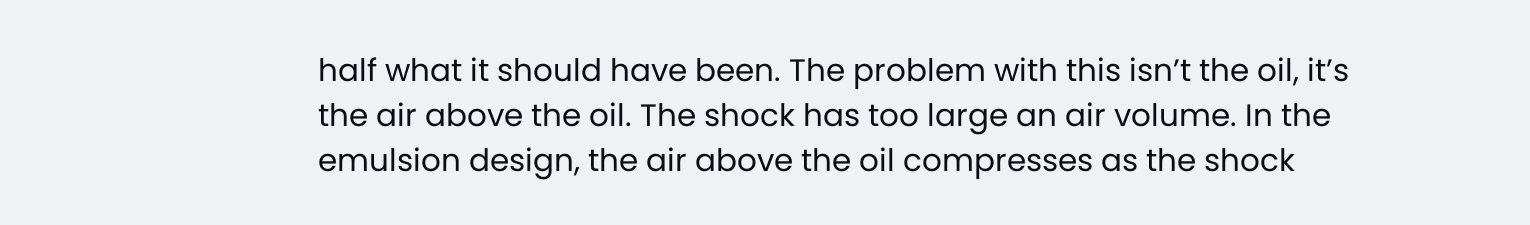half what it should have been. The problem with this isn’t the oil, it’s the air above the oil. The shock has too large an air volume. In the emulsion design, the air above the oil compresses as the shock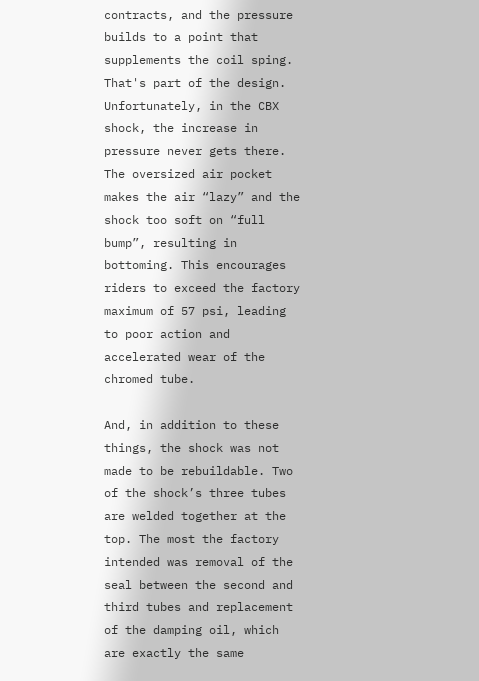contracts, and the pressure builds to a point that supplements the coil sping. That's part of the design. Unfortunately, in the CBX shock, the increase in pressure never gets there. The oversized air pocket makes the air “lazy” and the shock too soft on “full bump”, resulting in bottoming. This encourages riders to exceed the factory maximum of 57 psi, leading to poor action and accelerated wear of the chromed tube.

And, in addition to these things, the shock was not made to be rebuildable. Two of the shock’s three tubes are welded together at the top. The most the factory intended was removal of the seal between the second and third tubes and replacement of the damping oil, which are exactly the same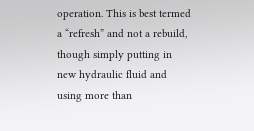operation. This is best termed a “refresh” and not a rebuild, though simply putting in new hydraulic fluid and using more than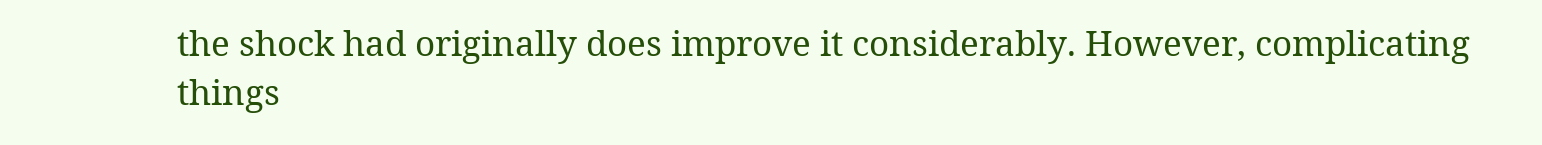the shock had originally does improve it considerably. However, complicating things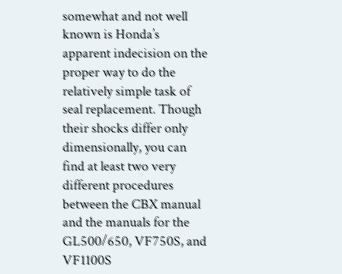somewhat and not well known is Honda’s apparent indecision on the proper way to do the relatively simple task of seal replacement. Though their shocks differ only dimensionally, you can find at least two very different procedures between the CBX manual and the manuals for the GL500/650, VF750S, and VF1100S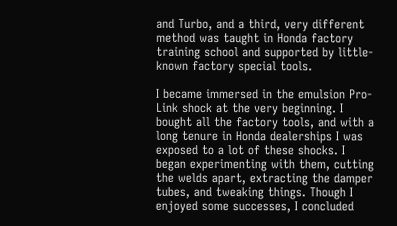and Turbo, and a third, very different method was taught in Honda factory training school and supported by little-known factory special tools.

I became immersed in the emulsion Pro-Link shock at the very beginning. I bought all the factory tools, and with a long tenure in Honda dealerships I was exposed to a lot of these shocks. I began experimenting with them, cutting the welds apart, extracting the damper tubes, and tweaking things. Though I enjoyed some successes, I concluded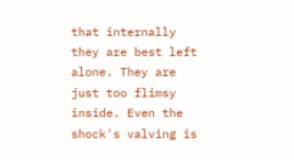that internally they are best left alone. They are just too flimsy inside. Even the shock's valving is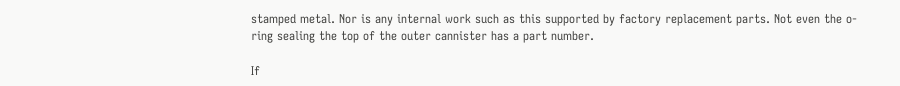stamped metal. Nor is any internal work such as this supported by factory replacement parts. Not even the o-ring sealing the top of the outer cannister has a part number.

If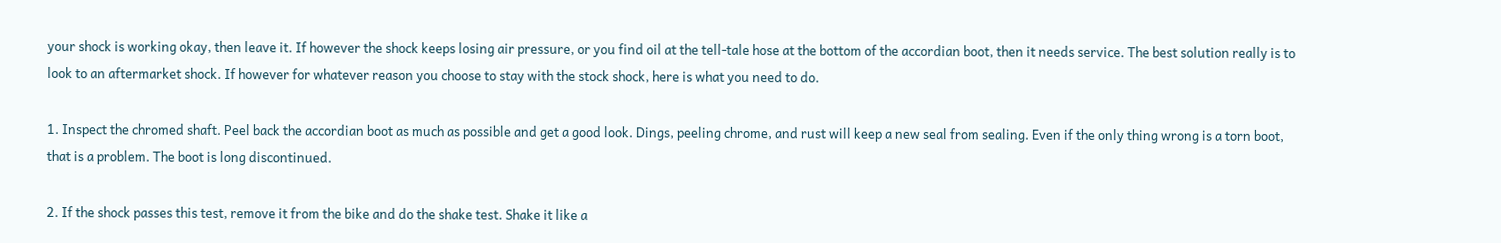your shock is working okay, then leave it. If however the shock keeps losing air pressure, or you find oil at the tell-tale hose at the bottom of the accordian boot, then it needs service. The best solution really is to look to an aftermarket shock. If however for whatever reason you choose to stay with the stock shock, here is what you need to do.

1. Inspect the chromed shaft. Peel back the accordian boot as much as possible and get a good look. Dings, peeling chrome, and rust will keep a new seal from sealing. Even if the only thing wrong is a torn boot, that is a problem. The boot is long discontinued.

2. If the shock passes this test, remove it from the bike and do the shake test. Shake it like a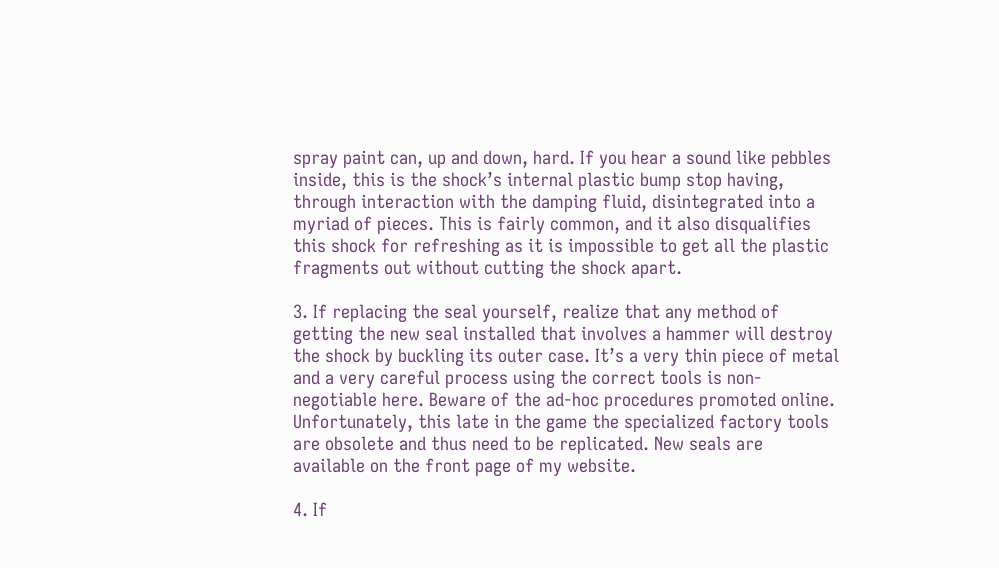spray paint can, up and down, hard. If you hear a sound like pebbles inside, this is the shock’s internal plastic bump stop having, through interaction with the damping fluid, disintegrated into a myriad of pieces. This is fairly common, and it also disqualifies this shock for refreshing as it is impossible to get all the plastic fragments out without cutting the shock apart.

3. If replacing the seal yourself, realize that any method of getting the new seal installed that involves a hammer will destroy the shock by buckling its outer case. It’s a very thin piece of metal and a very careful process using the correct tools is non-negotiable here. Beware of the ad-hoc procedures promoted online. Unfortunately, this late in the game the specialized factory tools are obsolete and thus need to be replicated. New seals are available on the front page of my website.

4. If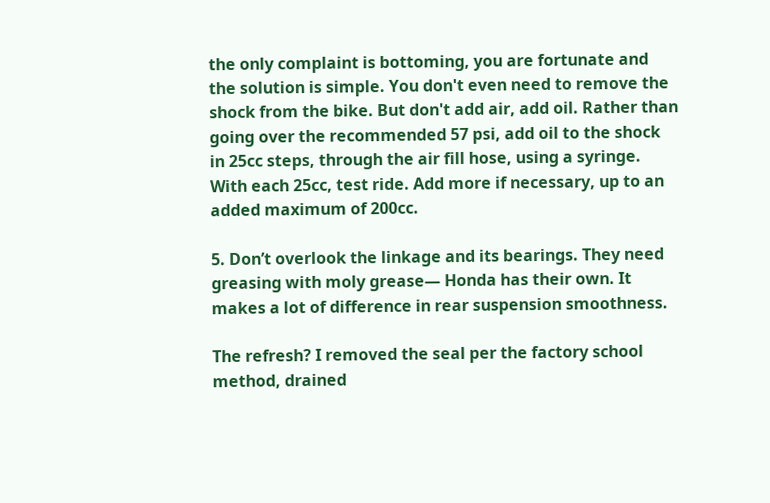the only complaint is bottoming, you are fortunate and the solution is simple. You don't even need to remove the shock from the bike. But don't add air, add oil. Rather than going over the recommended 57 psi, add oil to the shock in 25cc steps, through the air fill hose, using a syringe. With each 25cc, test ride. Add more if necessary, up to an added maximum of 200cc.

5. Don’t overlook the linkage and its bearings. They need greasing with moly grease— Honda has their own. It makes a lot of difference in rear suspension smoothness.

The refresh? I removed the seal per the factory school method, drained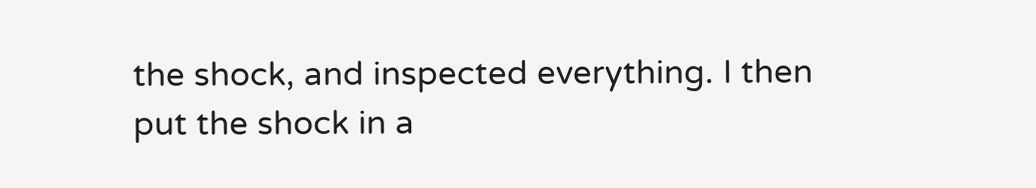the shock, and inspected everything. I then put the shock in a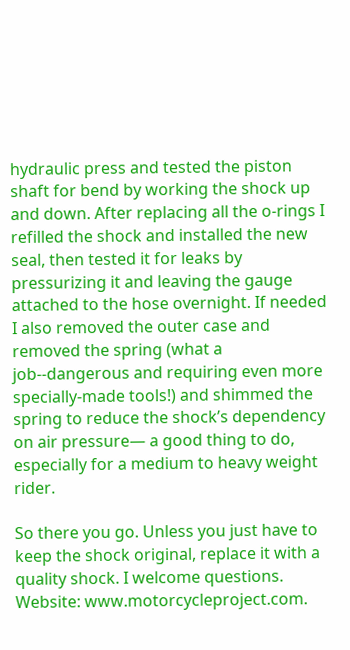hydraulic press and tested the piston shaft for bend by working the shock up and down. After replacing all the o-rings I refilled the shock and installed the new seal, then tested it for leaks by pressurizing it and leaving the gauge attached to the hose overnight. If needed I also removed the outer case and removed the spring (what a job--dangerous and requiring even more specially-made tools!) and shimmed the spring to reduce the shock’s dependency on air pressure— a good thing to do, especially for a medium to heavy weight rider.

So there you go. Unless you just have to keep the shock original, replace it with a quality shock. I welcome questions. Website: www.motorcycleproject.com.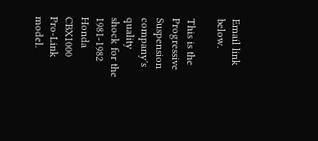Email link below.

This is the Progressive Suspension company's quality shock for the 1981-1982 Honda CBX1000 Pro-Link model.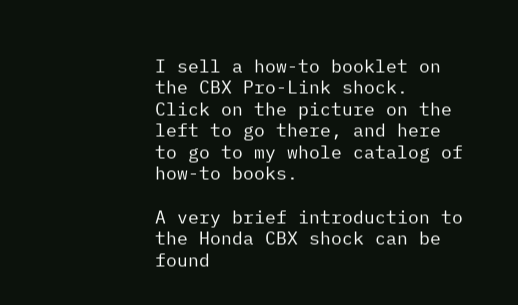I sell a how-to booklet on the CBX Pro-Link shock. Click on the picture on the left to go there, and here to go to my whole catalog of how-to books.

A very brief introduction to the Honda CBX shock can be found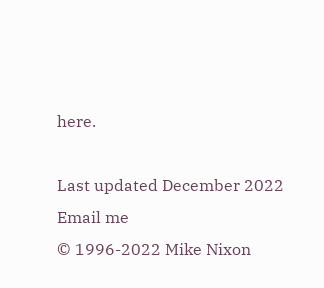here.

Last updated December 2022
Email me
© 1996-2022 Mike Nixon